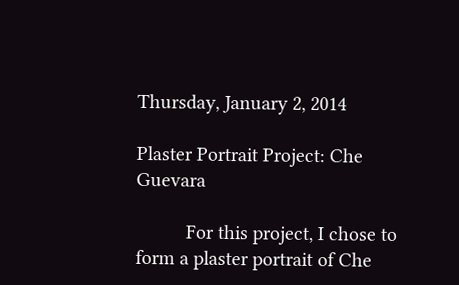Thursday, January 2, 2014

Plaster Portrait Project: Che Guevara

          For this project, I chose to form a plaster portrait of Che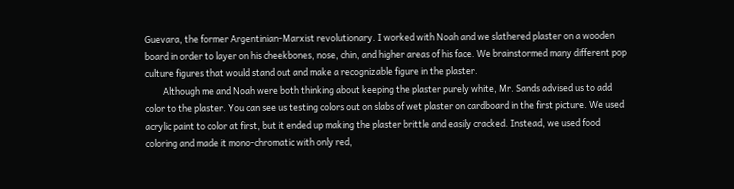Guevara, the former Argentinian-Marxist revolutionary. I worked with Noah and we slathered plaster on a wooden board in order to layer on his cheekbones, nose, chin, and higher areas of his face. We brainstormed many different pop culture figures that would stand out and make a recognizable figure in the plaster.
         Although me and Noah were both thinking about keeping the plaster purely white, Mr. Sands advised us to add color to the plaster. You can see us testing colors out on slabs of wet plaster on cardboard in the first picture. We used acrylic paint to color at first, but it ended up making the plaster brittle and easily cracked. Instead, we used food coloring and made it mono-chromatic with only red,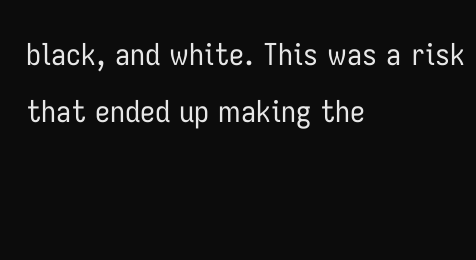black, and white. This was a risk that ended up making the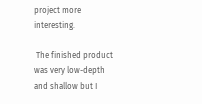project more interesting.

 The finished product was very low-depth and shallow but I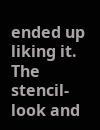ended up liking it. The stencil-look and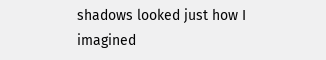shadows looked just how I imagined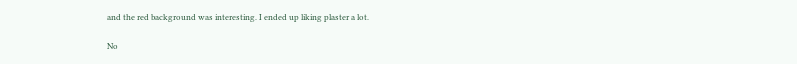and the red background was interesting. I ended up liking plaster a lot.

No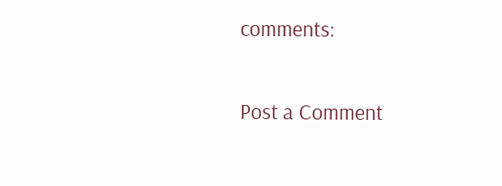comments:

Post a Comment